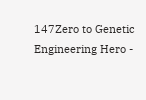147Zero to Genetic Engineering Hero -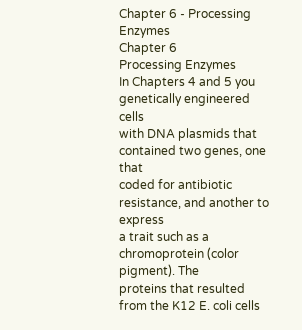Chapter 6 - Processing Enzymes
Chapter 6
Processing Enzymes
In Chapters 4 and 5 you genetically engineered cells
with DNA plasmids that contained two genes, one that
coded for antibiotic resistance, and another to express
a trait such as a chromoprotein (color pigment). The
proteins that resulted from the K12 E. coli cells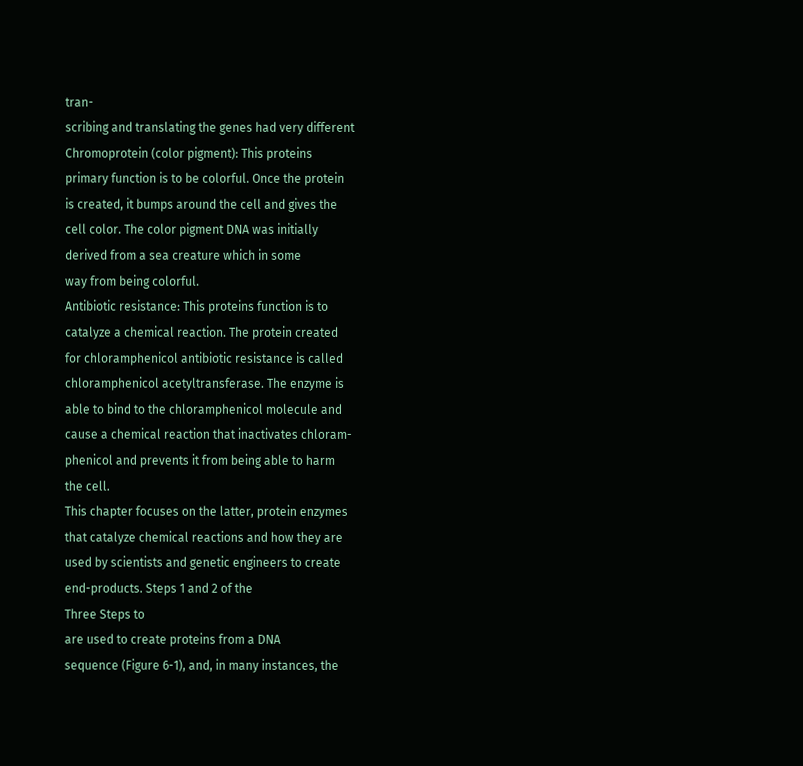tran-
scribing and translating the genes had very different
Chromoprotein (color pigment): This proteins
primary function is to be colorful. Once the protein
is created, it bumps around the cell and gives the
cell color. The color pigment DNA was initially
derived from a sea creature which in some
way from being colorful.
Antibiotic resistance: This proteins function is to
catalyze a chemical reaction. The protein created
for chloramphenicol antibiotic resistance is called
chloramphenicol acetyltransferase. The enzyme is
able to bind to the chloramphenicol molecule and
cause a chemical reaction that inactivates chloram-
phenicol and prevents it from being able to harm
the cell.
This chapter focuses on the latter, protein enzymes
that catalyze chemical reactions and how they are
used by scientists and genetic engineers to create
end-products. Steps 1 and 2 of the
Three Steps to
are used to create proteins from a DNA
sequence (Figure 6-1), and, in many instances, the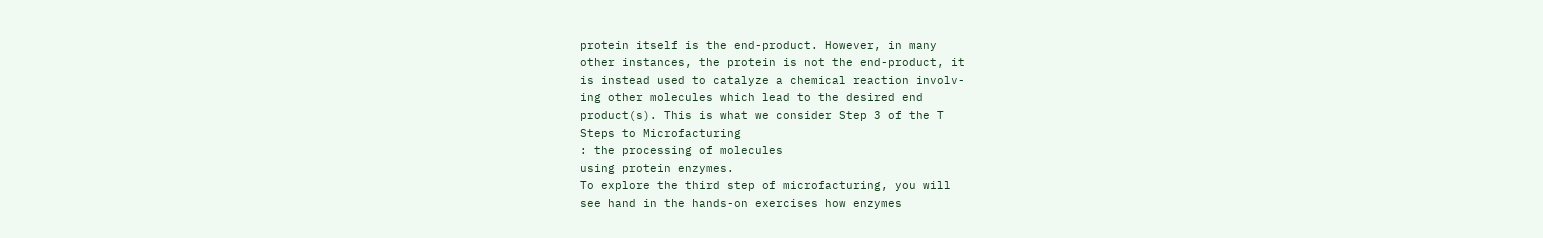protein itself is the end-product. However, in many
other instances, the protein is not the end-product, it
is instead used to catalyze a chemical reaction involv-
ing other molecules which lead to the desired end
product(s). This is what we consider Step 3 of the T
Steps to Microfacturing
: the processing of molecules
using protein enzymes.
To explore the third step of microfacturing, you will
see hand in the hands-on exercises how enzymes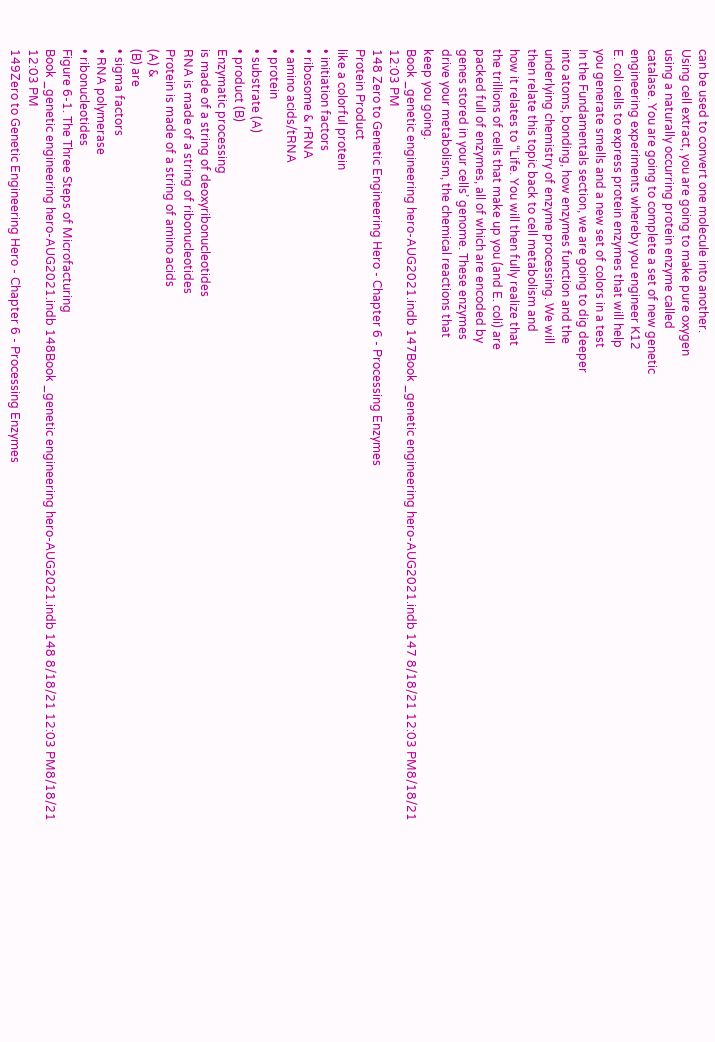can be used to convert one molecule into another.
Using cell extract, you are going to make pure oxygen
using a naturally occurring protein enzyme called
catalase. You are going to complete a set of new genetic
engineering experiments whereby you engineer K12
E. coli cells to express protein enzymes that will help
you generate smells and a new set of colors in a test
In the Fundamentals section, we are going to dig deeper
into atoms, bonding, how enzymes function and the
underlying chemistry of enzyme processing. We will
then relate this topic back to cell metabolism and
how it relates to “Life. You will then fully realize that
the trillions of cells that make up you (and E. coli) are
packed full of enzymes, all of which are encoded by
genes stored in your cells’ genome. These enzymes
drive your metabolism, the chemical reactions that
keep you going.
Book _genetic engineering hero-AUG2021.indb 147Book _genetic engineering hero-AUG2021.indb 147 8/18/21 12:03 PM8/18/21 12:03 PM
148 Zero to Genetic Engineering Hero - Chapter 6 - Processing Enzymes
Protein Product
like a colorful protein
• initiation factors
• ribosome & rRNA
• amino acids/tRNA
• protein
• substrate (A)
• product (B)
Enzymatic processing
is made of a string of deoxyribonucleotides
RNA is made of a string of ribonucleotides
Protein is made of a string of amino acids
(A) &
(B) are
• sigma factors
• RNA polymerase
• ribonucleotides
Figure 6-1. The Three Steps of Microfacturing
Book _genetic engineering hero-AUG2021.indb 148Book _genetic engineering hero-AUG2021.indb 148 8/18/21 12:03 PM8/18/21 12:03 PM
149Zero to Genetic Engineering Hero - Chapter 6 - Processing Enzymes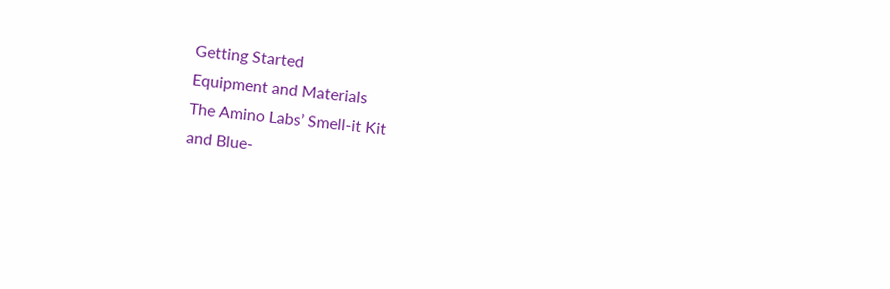Getting Started
Equipment and Materials
The Amino Labs’ Smell-it Kit
and Blue-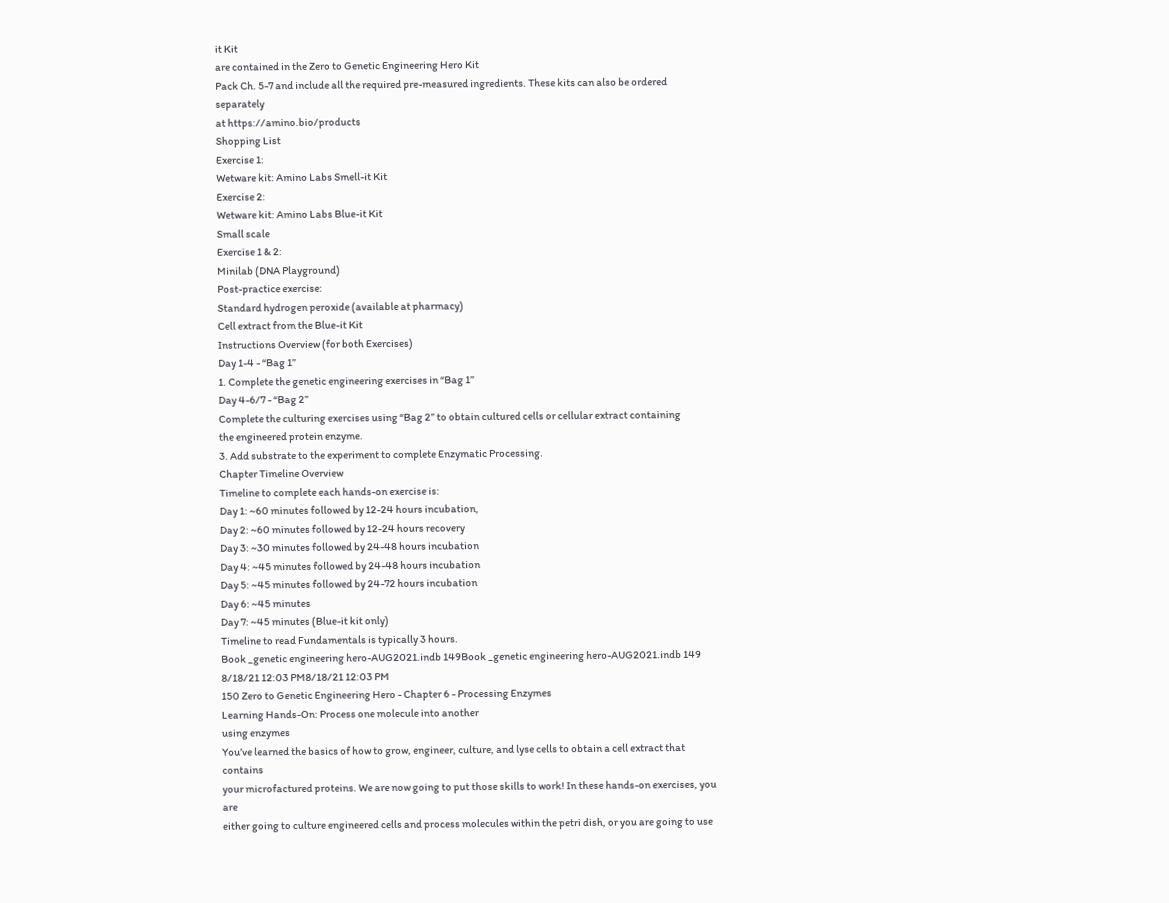it Kit
are contained in the Zero to Genetic Engineering Hero Kit
Pack Ch. 5-7 and include all the required pre-measured ingredients. These kits can also be ordered separately
at https://amino.bio/products
Shopping List
Exercise 1:
Wetware kit: Amino Labs Smell-it Kit
Exercise 2:
Wetware kit: Amino Labs Blue-it Kit
Small scale
Exercise 1 & 2:
Minilab (DNA Playground)
Post-practice exercise:
Standard hydrogen peroxide (available at pharmacy)
Cell extract from the Blue-it Kit
Instructions Overview (for both Exercises)
Day 1-4 - “Bag 1”
1. Complete the genetic engineering exercises in “Bag 1”
Day 4-6/7 - “Bag 2”
Complete the culturing exercises using “Bag 2” to obtain cultured cells or cellular extract containing
the engineered protein enzyme.
3. Add substrate to the experiment to complete Enzymatic Processing.
Chapter Timeline Overview
Timeline to complete each hands-on exercise is:
Day 1: ~60 minutes followed by 12-24 hours incubation,
Day 2: ~60 minutes followed by 12-24 hours recovery
Day 3: ~30 minutes followed by 24-48 hours incubation
Day 4: ~45 minutes followed by 24-48 hours incubation
Day 5: ~45 minutes followed by 24-72 hours incubation
Day 6: ~45 minutes
Day 7: ~45 minutes (Blue-it kit only)
Timeline to read Fundamentals is typically 3 hours.
Book _genetic engineering hero-AUG2021.indb 149Book _genetic engineering hero-AUG2021.indb 149 8/18/21 12:03 PM8/18/21 12:03 PM
150 Zero to Genetic Engineering Hero - Chapter 6 - Processing Enzymes
Learning Hands-On: Process one molecule into another
using enzymes
You’ve learned the basics of how to grow, engineer, culture, and lyse cells to obtain a cell extract that contains
your microfactured proteins. We are now going to put those skills to work! In these hands-on exercises, you are
either going to culture engineered cells and process molecules within the petri dish, or you are going to use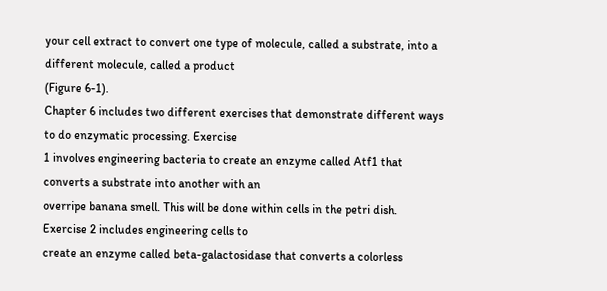your cell extract to convert one type of molecule, called a substrate, into a different molecule, called a product
(Figure 6-1).
Chapter 6 includes two different exercises that demonstrate different ways to do enzymatic processing. Exercise
1 involves engineering bacteria to create an enzyme called Atf1 that converts a substrate into another with an
overripe banana smell. This will be done within cells in the petri dish. Exercise 2 includes engineering cells to
create an enzyme called beta-galactosidase that converts a colorless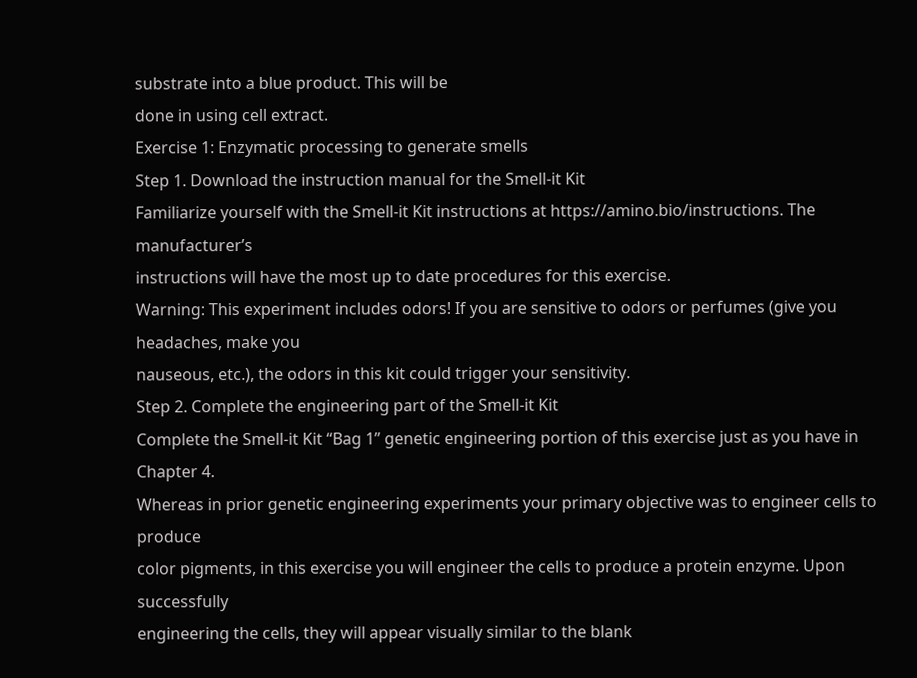substrate into a blue product. This will be
done in using cell extract.
Exercise 1: Enzymatic processing to generate smells
Step 1. Download the instruction manual for the Smell-it Kit
Familiarize yourself with the Smell-it Kit instructions at https://amino.bio/instructions. The manufacturer’s
instructions will have the most up to date procedures for this exercise.
Warning: This experiment includes odors! If you are sensitive to odors or perfumes (give you headaches, make you
nauseous, etc.), the odors in this kit could trigger your sensitivity.
Step 2. Complete the engineering part of the Smell-it Kit
Complete the Smell-it Kit “Bag 1” genetic engineering portion of this exercise just as you have in Chapter 4.
Whereas in prior genetic engineering experiments your primary objective was to engineer cells to produce
color pigments, in this exercise you will engineer the cells to produce a protein enzyme. Upon successfully
engineering the cells, they will appear visually similar to the blank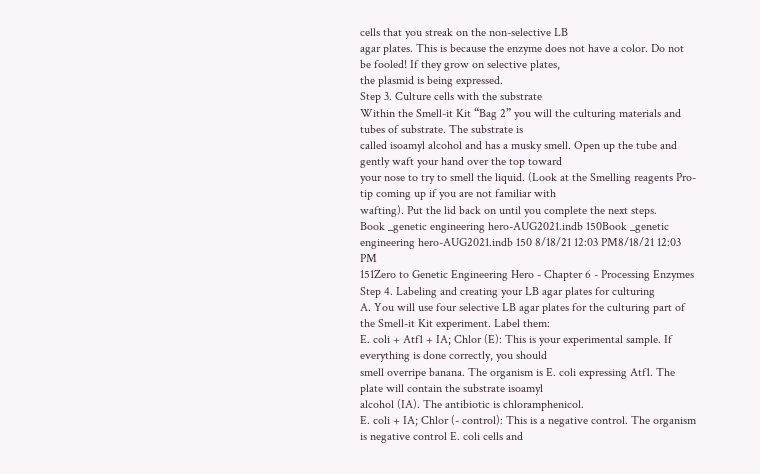cells that you streak on the non-selective LB
agar plates. This is because the enzyme does not have a color. Do not be fooled! If they grow on selective plates,
the plasmid is being expressed.
Step 3. Culture cells with the substrate
Within the Smell-it Kit “Bag 2” you will the culturing materials and tubes of substrate. The substrate is
called isoamyl alcohol and has a musky smell. Open up the tube and gently waft your hand over the top toward
your nose to try to smell the liquid. (Look at the Smelling reagents Pro-tip coming up if you are not familiar with
wafting). Put the lid back on until you complete the next steps.
Book _genetic engineering hero-AUG2021.indb 150Book _genetic engineering hero-AUG2021.indb 150 8/18/21 12:03 PM8/18/21 12:03 PM
151Zero to Genetic Engineering Hero - Chapter 6 - Processing Enzymes
Step 4. Labeling and creating your LB agar plates for culturing
A. You will use four selective LB agar plates for the culturing part of the Smell-it Kit experiment. Label them:
E. coli + Atf1 + IA; Chlor (E): This is your experimental sample. If everything is done correctly, you should
smell overripe banana. The organism is E. coli expressing Atf1. The plate will contain the substrate isoamyl
alcohol (IA). The antibiotic is chloramphenicol.
E. coli + IA; Chlor (- control): This is a negative control. The organism is negative control E. coli cells and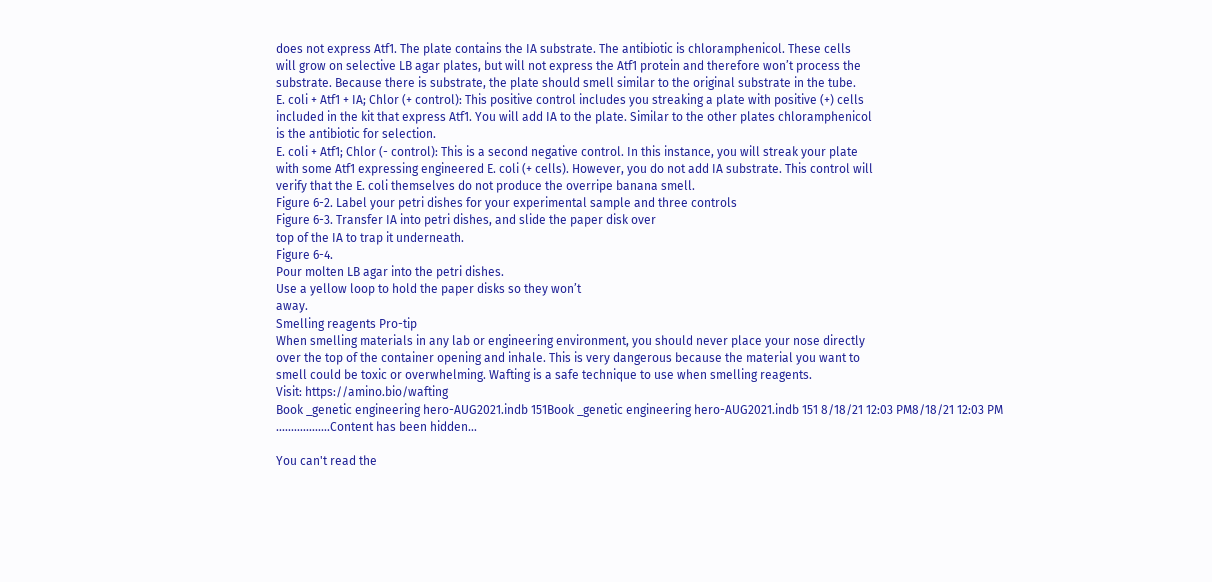does not express Atf1. The plate contains the IA substrate. The antibiotic is chloramphenicol. These cells
will grow on selective LB agar plates, but will not express the Atf1 protein and therefore won’t process the
substrate. Because there is substrate, the plate should smell similar to the original substrate in the tube.
E. coli + Atf1 + IA; Chlor (+ control): This positive control includes you streaking a plate with positive (+) cells
included in the kit that express Atf1. You will add IA to the plate. Similar to the other plates chloramphenicol
is the antibiotic for selection.
E. coli + Atf1; Chlor (- control): This is a second negative control. In this instance, you will streak your plate
with some Atf1 expressing engineered E. coli (+ cells). However, you do not add IA substrate. This control will
verify that the E. coli themselves do not produce the overripe banana smell.
Figure 6-2. Label your petri dishes for your experimental sample and three controls
Figure 6-3. Transfer IA into petri dishes, and slide the paper disk over
top of the IA to trap it underneath.
Figure 6-4.
Pour molten LB agar into the petri dishes.
Use a yellow loop to hold the paper disks so they won’t
away.
Smelling reagents Pro-tip
When smelling materials in any lab or engineering environment, you should never place your nose directly
over the top of the container opening and inhale. This is very dangerous because the material you want to
smell could be toxic or overwhelming. Wafting is a safe technique to use when smelling reagents.
Visit: https://amino.bio/wafting
Book _genetic engineering hero-AUG2021.indb 151Book _genetic engineering hero-AUG2021.indb 151 8/18/21 12:03 PM8/18/21 12:03 PM
..................Content has been hidden...

You can't read the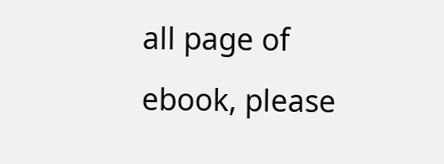all page of ebook, please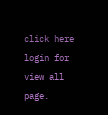click here login for view all page.